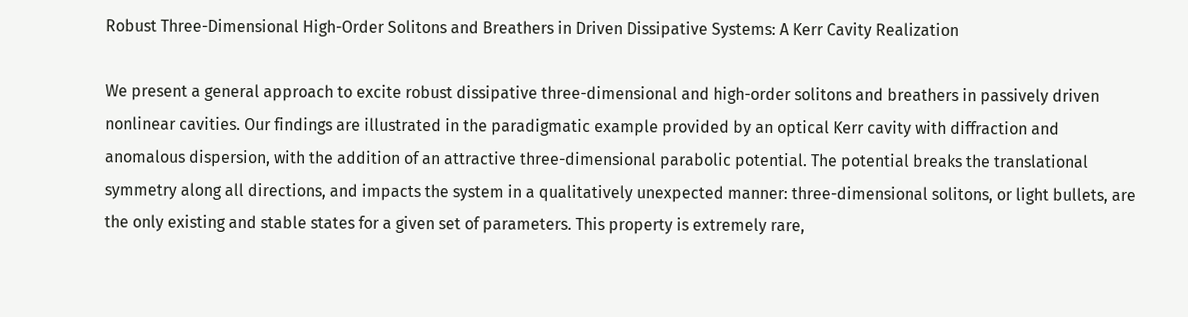Robust Three-Dimensional High-Order Solitons and Breathers in Driven Dissipative Systems: A Kerr Cavity Realization

We present a general approach to excite robust dissipative three-dimensional and high-order solitons and breathers in passively driven nonlinear cavities. Our findings are illustrated in the paradigmatic example provided by an optical Kerr cavity with diffraction and anomalous dispersion, with the addition of an attractive three-dimensional parabolic potential. The potential breaks the translational symmetry along all directions, and impacts the system in a qualitatively unexpected manner: three-dimensional solitons, or light bullets, are the only existing and stable states for a given set of parameters. This property is extremely rare,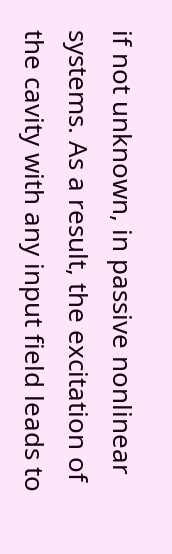if not unknown, in passive nonlinear systems. As a result, the excitation of the cavity with any input field leads to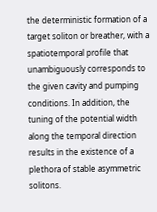the deterministic formation of a target soliton or breather, with a spatiotemporal profile that unambiguously corresponds to the given cavity and pumping conditions. In addition, the tuning of the potential width along the temporal direction results in the existence of a plethora of stable asymmetric solitons.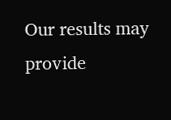Our results may provide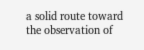a solid route toward the observation of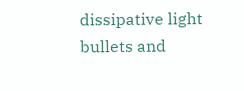dissipative light bullets and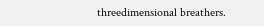threedimensional breathers.